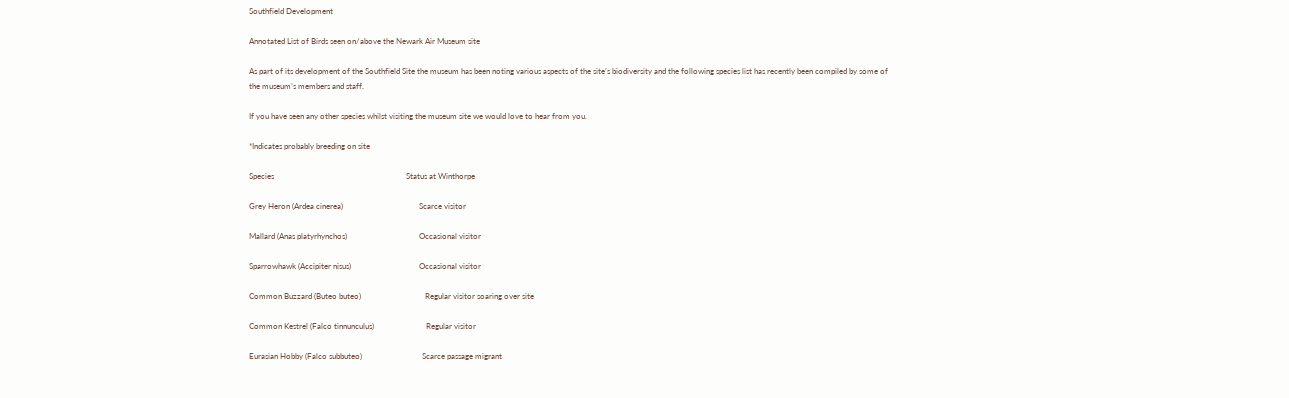Southfield Development

Annotated List of Birds seen on/above the Newark Air Museum site

As part of its development of the Southfield Site the museum has been noting various aspects of the site’s biodiversity and the following species list has recently been compiled by some of the museum’s members and staff.

If you have seen any other species whilst visiting the museum site we would love to hear from you.

*Indicates probably breeding on site

Species                                                                  Status at Winthorpe

Grey Heron (Ardea cinerea)                                      Scarce visitor

Mallard (Anas platyrhynchos)                                    Occasional visitor

Sparrowhawk (Accipiter nisus)                                  Occasional visitor

Common Buzzard (Buteo buteo)                                Regular visitor soaring over site

Common Kestrel (Falco tinnunculus)                          Regular visitor

Eurasian Hobby (Falco subbuteo)                              Scarce passage migrant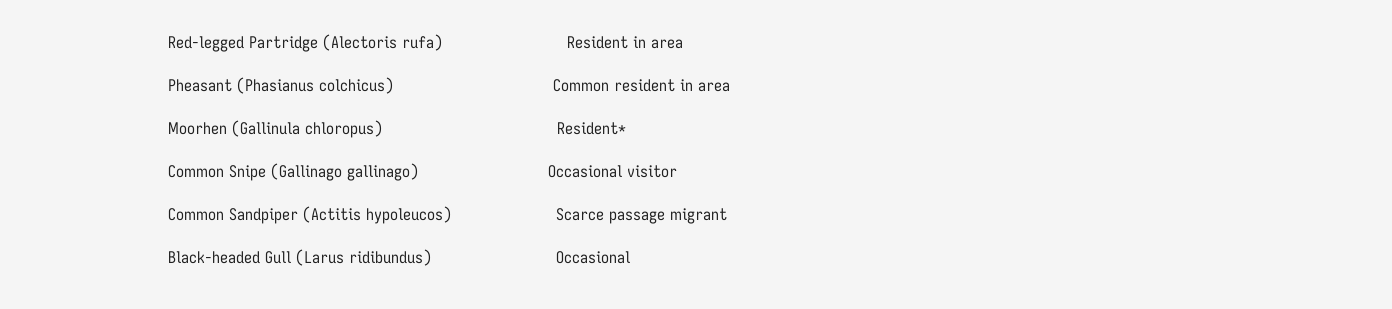Red-legged Partridge (Alectoris rufa)                         Resident in area

Pheasant (Phasianus colchicus)                                Common resident in area

Moorhen (Gallinula chloropus)                                   Resident*

Common Snipe (Gallinago gallinago)                          Occasional visitor

Common Sandpiper (Actitis hypoleucos)                     Scarce passage migrant

Black-headed Gull (Larus ridibundus)                         Occasional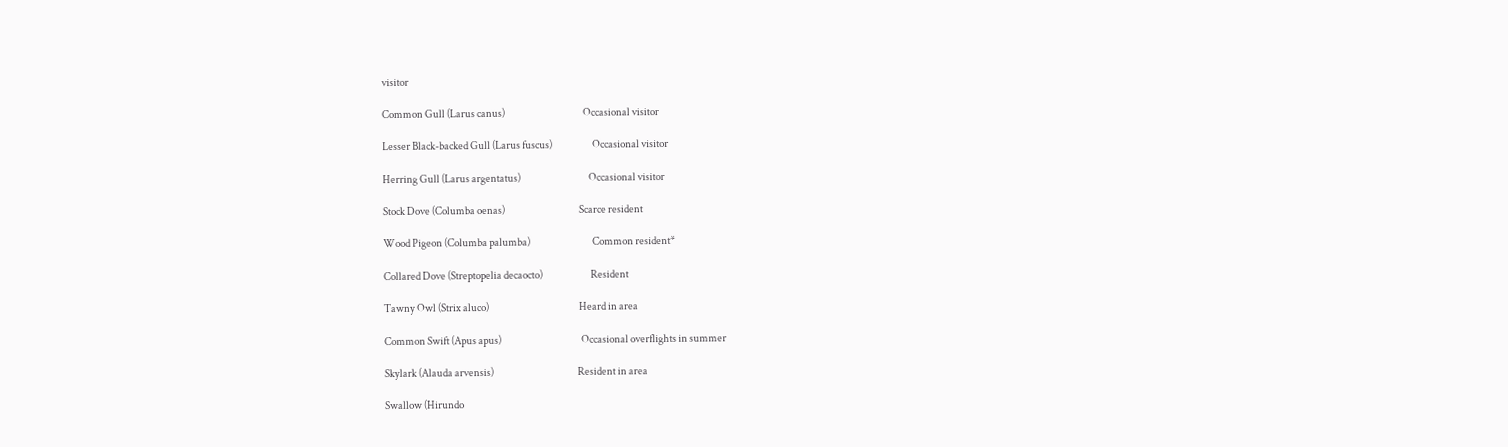visitor

Common Gull (Larus canus)                                       Occasional visitor

Lesser Black-backed Gull (Larus fuscus)                    Occasional visitor

Herring Gull (Larus argentatus)                                  Occasional visitor

Stock Dove (Columba oenas)                                     Scarce resident

Wood Pigeon (Columba palumba)                               Common resident*

Collared Dove (Streptopelia decaocto)                        Resident

Tawny Owl (Strix aluco)                                             Heard in area

Common Swift (Apus apus)                                        Occasional overflights in summer

Skylark (Alauda arvensis)                                          Resident in area

Swallow (Hirundo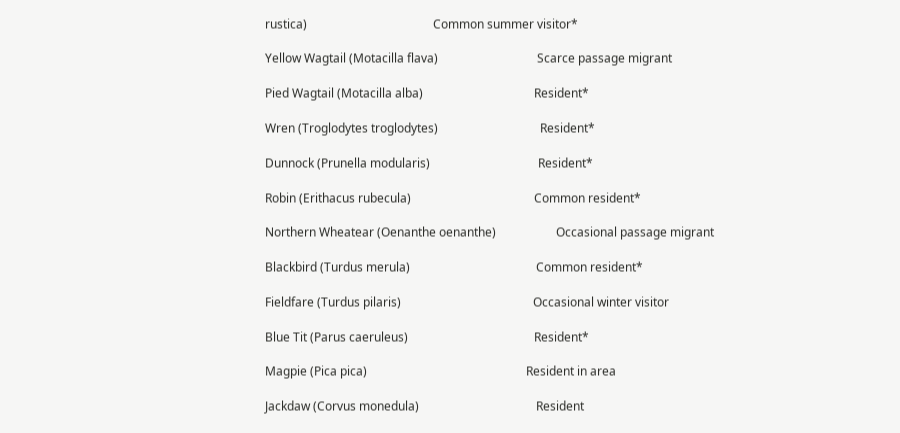rustica)                                          Common summer visitor*

Yellow Wagtail (Motacilla flava)                                 Scarce passage migrant

Pied Wagtail (Motacilla alba)                                     Resident*

Wren (Troglodytes troglodytes)                                  Resident*

Dunnock (Prunella modularis)                                    Resident*

Robin (Erithacus rubecula)                                         Common resident*

Northern Wheatear (Oenanthe oenanthe)                    Occasional passage migrant

Blackbird (Turdus merula)                                          Common resident*

Fieldfare (Turdus pilaris)                                            Occasional winter visitor

Blue Tit (Parus caeruleus)                                          Resident*

Magpie (Pica pica)                                                     Resident in area

Jackdaw (Corvus monedula)                                       Resident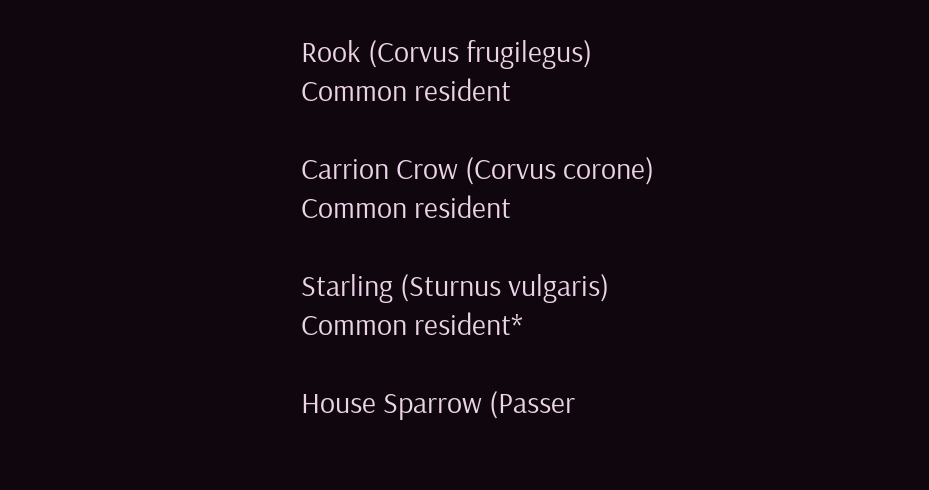Rook (Corvus frugilegus)                                            Common resident

Carrion Crow (Corvus corone)                                    Common resident

Starling (Sturnus vulgaris)                                          Common resident*

House Sparrow (Passer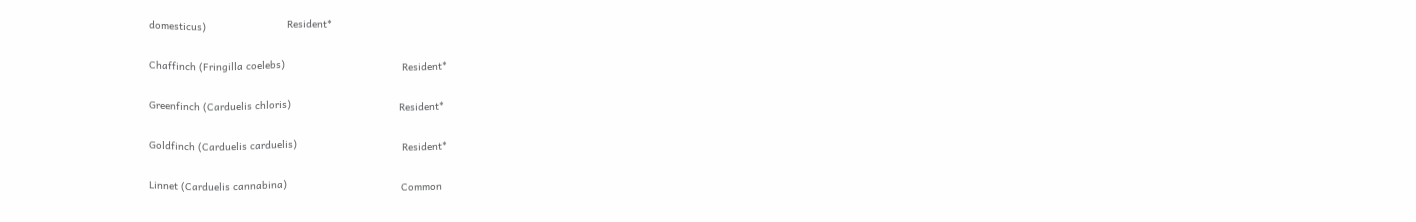domesticus)                           Resident*

Chaffinch (Fringilla coelebs)                                       Resident*

Greenfinch (Carduelis chloris)                                    Resident*

Goldfinch (Carduelis carduelis)                                   Resident*

Linnet (Carduelis cannabina)                                      Common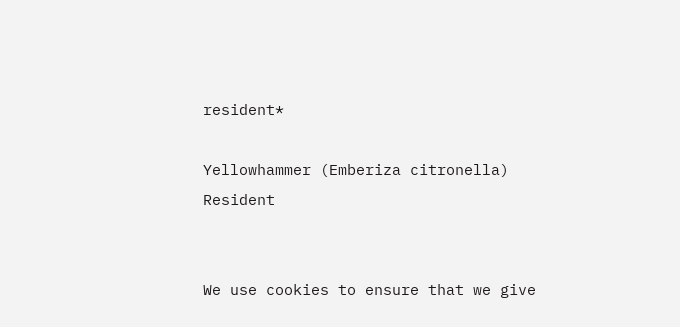resident*

Yellowhammer (Emberiza citronella)                           Resident


We use cookies to ensure that we give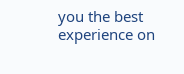you the best experience on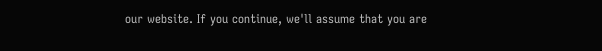our website. If you continue, we'll assume that you are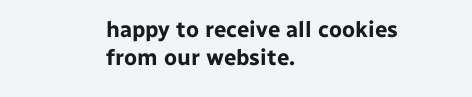happy to receive all cookies from our website.